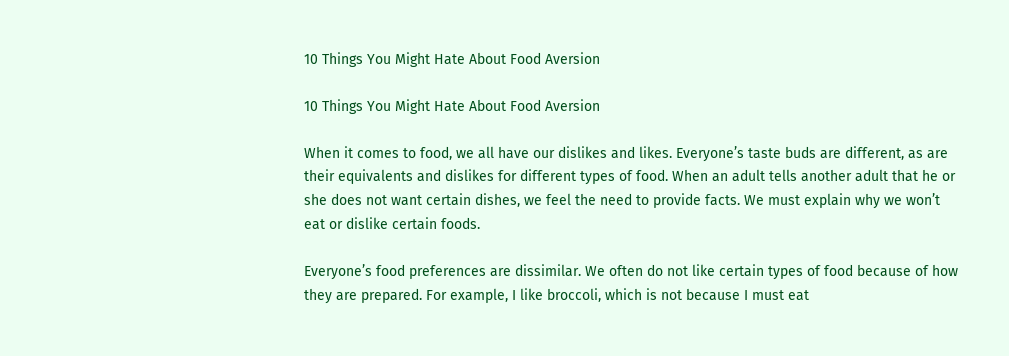10 Things You Might Hate About Food Aversion

10 Things You Might Hate About Food Aversion

When it comes to food, we all have our dislikes and likes. Everyone’s taste buds are different, as are their equivalents and dislikes for different types of food. When an adult tells another adult that he or she does not want certain dishes, we feel the need to provide facts. We must explain why we won’t eat or dislike certain foods.

Everyone’s food preferences are dissimilar. We often do not like certain types of food because of how they are prepared. For example, I like broccoli, which is not because I must eat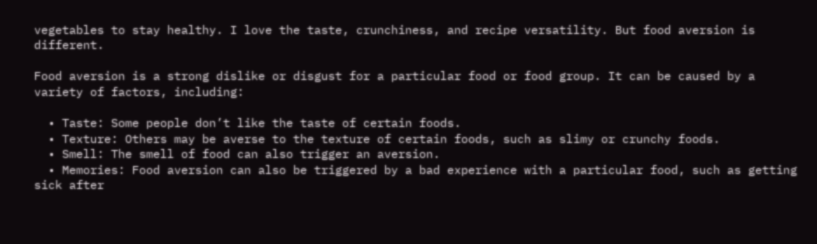vegetables to stay healthy. I love the taste, crunchiness, and recipe versatility. But food aversion is different.

Food aversion is a strong dislike or disgust for a particular food or food group. It can be caused by a variety of factors, including:

  • Taste: Some people don’t like the taste of certain foods.
  • Texture: Others may be averse to the texture of certain foods, such as slimy or crunchy foods.
  • Smell: The smell of food can also trigger an aversion.
  • Memories: Food aversion can also be triggered by a bad experience with a particular food, such as getting sick after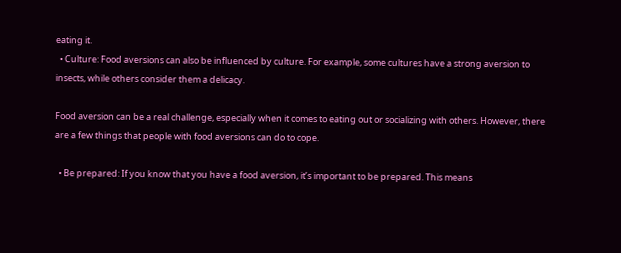eating it.
  • Culture: Food aversions can also be influenced by culture. For example, some cultures have a strong aversion to insects, while others consider them a delicacy.

Food aversion can be a real challenge, especially when it comes to eating out or socializing with others. However, there are a few things that people with food aversions can do to cope.

  • Be prepared: If you know that you have a food aversion, it’s important to be prepared. This means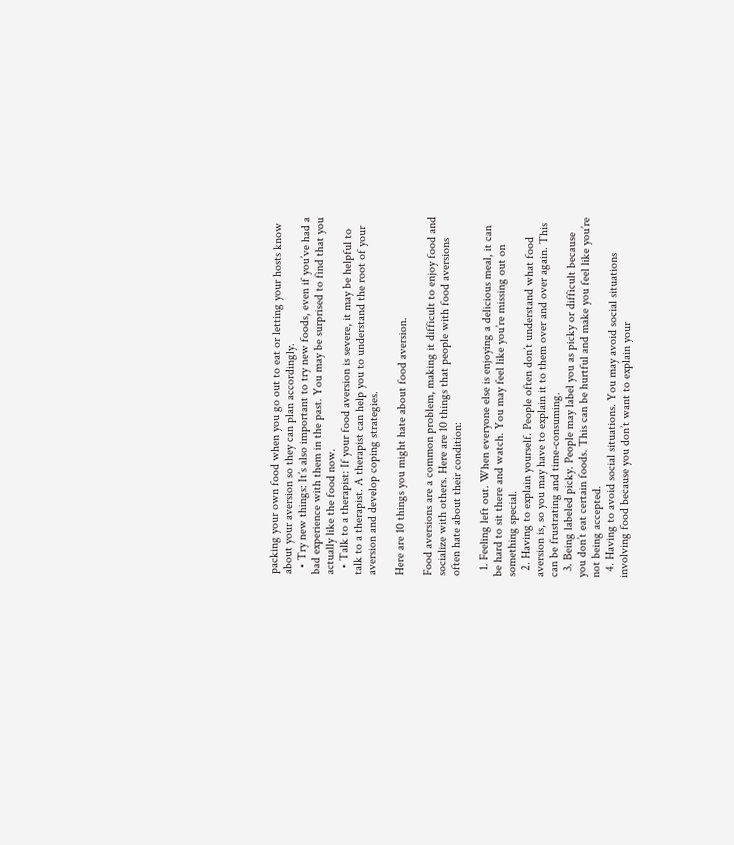packing your own food when you go out to eat or letting your hosts know about your aversion so they can plan accordingly.
  • Try new things: It’s also important to try new foods, even if you’ve had a bad experience with them in the past. You may be surprised to find that you actually like the food now.
  • Talk to a therapist: If your food aversion is severe, it may be helpful to talk to a therapist. A therapist can help you to understand the root of your aversion and develop coping strategies.

Here are 10 things you might hate about food aversion.

Food aversions are a common problem, making it difficult to enjoy food and socialize with others. Here are 10 things that people with food aversions often hate about their condition:

  1. Feeling left out. When everyone else is enjoying a delicious meal, it can be hard to sit there and watch. You may feel like you’re missing out on something special.
  2. Having to explain yourself. People often don’t understand what food aversion is, so you may have to explain it to them over and over again. This can be frustrating and time-consuming.
  3. Being labeled picky. People may label you as picky or difficult because you don’t eat certain foods. This can be hurtful and make you feel like you’re not being accepted.
  4. Having to avoid social situations. You may avoid social situations involving food because you don’t want to explain your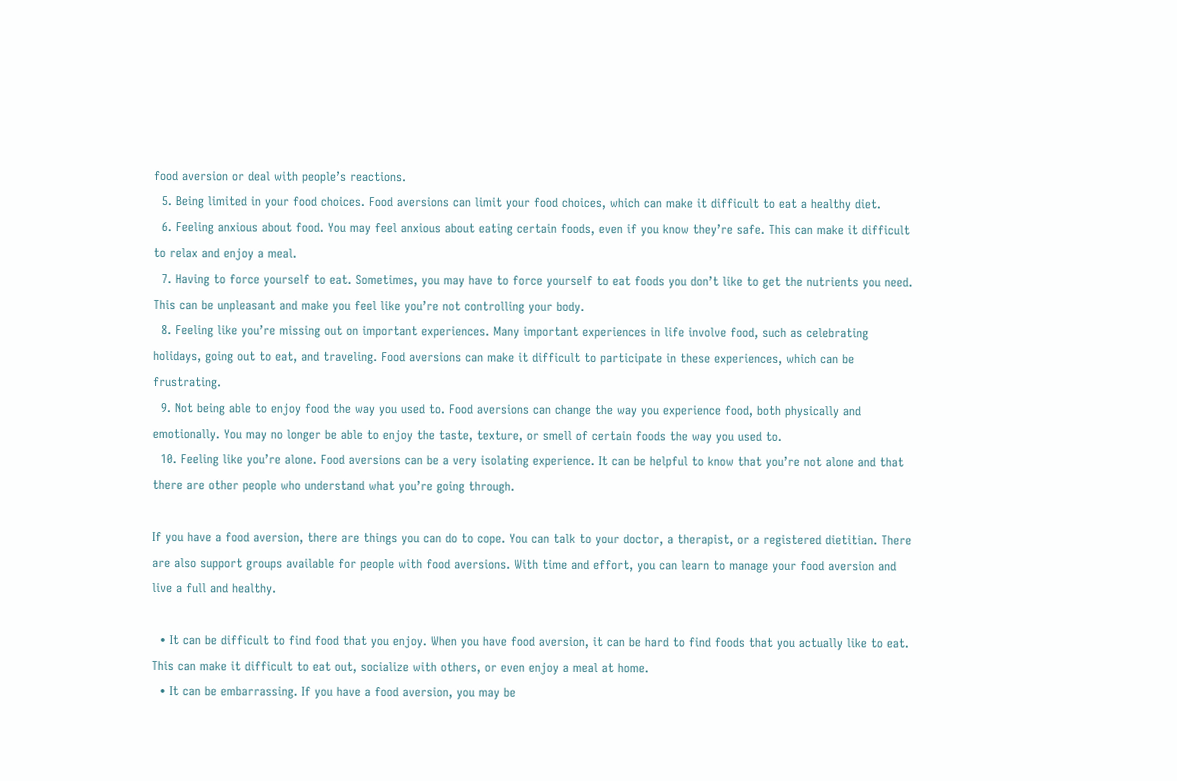food aversion or deal with people’s reactions.
  5. Being limited in your food choices. Food aversions can limit your food choices, which can make it difficult to eat a healthy diet.
  6. Feeling anxious about food. You may feel anxious about eating certain foods, even if you know they’re safe. This can make it difficult to relax and enjoy a meal.
  7. Having to force yourself to eat. Sometimes, you may have to force yourself to eat foods you don’t like to get the nutrients you need. This can be unpleasant and make you feel like you’re not controlling your body.
  8. Feeling like you’re missing out on important experiences. Many important experiences in life involve food, such as celebrating holidays, going out to eat, and traveling. Food aversions can make it difficult to participate in these experiences, which can be frustrating.
  9. Not being able to enjoy food the way you used to. Food aversions can change the way you experience food, both physically and emotionally. You may no longer be able to enjoy the taste, texture, or smell of certain foods the way you used to.
  10. Feeling like you’re alone. Food aversions can be a very isolating experience. It can be helpful to know that you’re not alone and that there are other people who understand what you’re going through.

If you have a food aversion, there are things you can do to cope. You can talk to your doctor, a therapist, or a registered dietitian. There are also support groups available for people with food aversions. With time and effort, you can learn to manage your food aversion and live a full and healthy.

  • It can be difficult to find food that you enjoy. When you have food aversion, it can be hard to find foods that you actually like to eat. This can make it difficult to eat out, socialize with others, or even enjoy a meal at home.
  • It can be embarrassing. If you have a food aversion, you may be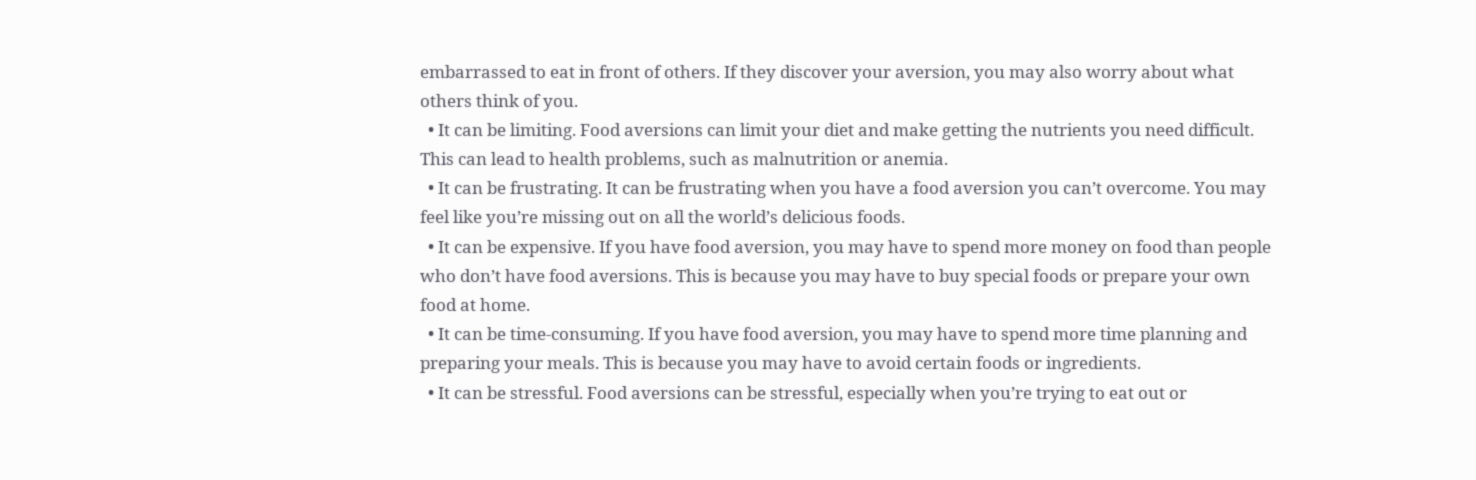embarrassed to eat in front of others. If they discover your aversion, you may also worry about what others think of you.
  • It can be limiting. Food aversions can limit your diet and make getting the nutrients you need difficult. This can lead to health problems, such as malnutrition or anemia.
  • It can be frustrating. It can be frustrating when you have a food aversion you can’t overcome. You may feel like you’re missing out on all the world’s delicious foods.
  • It can be expensive. If you have food aversion, you may have to spend more money on food than people who don’t have food aversions. This is because you may have to buy special foods or prepare your own food at home.
  • It can be time-consuming. If you have food aversion, you may have to spend more time planning and preparing your meals. This is because you may have to avoid certain foods or ingredients.
  • It can be stressful. Food aversions can be stressful, especially when you’re trying to eat out or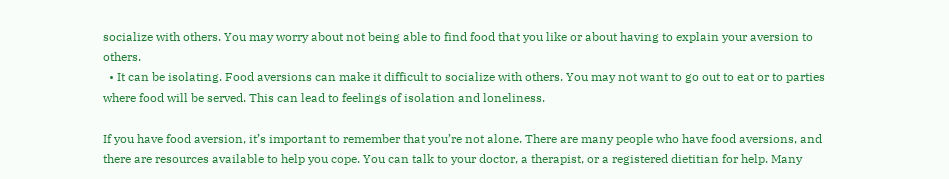socialize with others. You may worry about not being able to find food that you like or about having to explain your aversion to others.
  • It can be isolating. Food aversions can make it difficult to socialize with others. You may not want to go out to eat or to parties where food will be served. This can lead to feelings of isolation and loneliness.

If you have food aversion, it’s important to remember that you’re not alone. There are many people who have food aversions, and there are resources available to help you cope. You can talk to your doctor, a therapist, or a registered dietitian for help. Many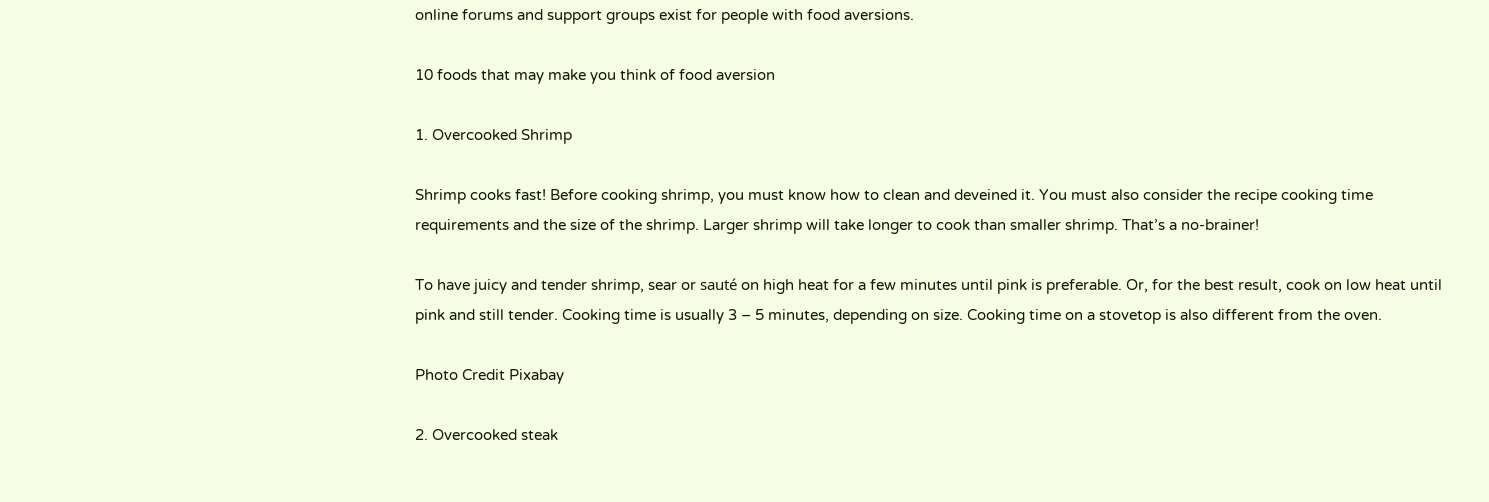online forums and support groups exist for people with food aversions.

10 foods that may make you think of food aversion

1. Overcooked Shrimp

Shrimp cooks fast! Before cooking shrimp, you must know how to clean and deveined it. You must also consider the recipe cooking time requirements and the size of the shrimp. Larger shrimp will take longer to cook than smaller shrimp. That’s a no-brainer!

To have juicy and tender shrimp, sear or sauté on high heat for a few minutes until pink is preferable. Or, for the best result, cook on low heat until pink and still tender. Cooking time is usually 3 – 5 minutes, depending on size. Cooking time on a stovetop is also different from the oven.

Photo Credit Pixabay

2. Overcooked steak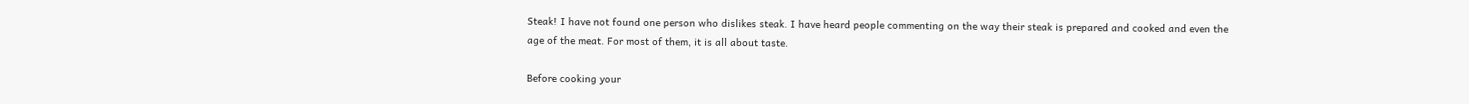Steak! I have not found one person who dislikes steak. I have heard people commenting on the way their steak is prepared and cooked and even the age of the meat. For most of them, it is all about taste.

Before cooking your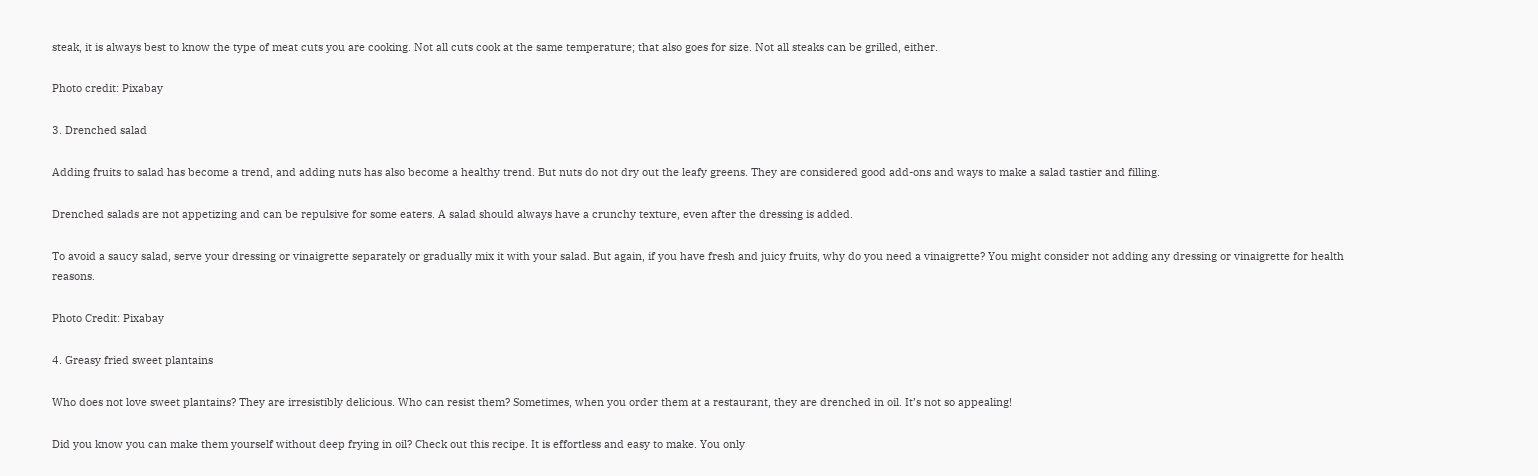steak, it is always best to know the type of meat cuts you are cooking. Not all cuts cook at the same temperature; that also goes for size. Not all steaks can be grilled, either.

Photo credit: Pixabay

3. Drenched salad

Adding fruits to salad has become a trend, and adding nuts has also become a healthy trend. But nuts do not dry out the leafy greens. They are considered good add-ons and ways to make a salad tastier and filling.

Drenched salads are not appetizing and can be repulsive for some eaters. A salad should always have a crunchy texture, even after the dressing is added.

To avoid a saucy salad, serve your dressing or vinaigrette separately or gradually mix it with your salad. But again, if you have fresh and juicy fruits, why do you need a vinaigrette? You might consider not adding any dressing or vinaigrette for health reasons.

Photo Credit: Pixabay

4. Greasy fried sweet plantains

Who does not love sweet plantains? They are irresistibly delicious. Who can resist them? Sometimes, when you order them at a restaurant, they are drenched in oil. It’s not so appealing!

Did you know you can make them yourself without deep frying in oil? Check out this recipe. It is effortless and easy to make. You only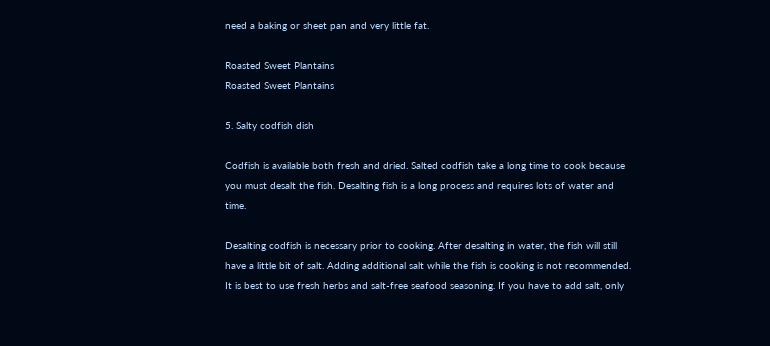need a baking or sheet pan and very little fat.

Roasted Sweet Plantains
Roasted Sweet Plantains

5. Salty codfish dish

Codfish is available both fresh and dried. Salted codfish take a long time to cook because you must desalt the fish. Desalting fish is a long process and requires lots of water and time.

Desalting codfish is necessary prior to cooking. After desalting in water, the fish will still have a little bit of salt. Adding additional salt while the fish is cooking is not recommended. It is best to use fresh herbs and salt-free seafood seasoning. If you have to add salt, only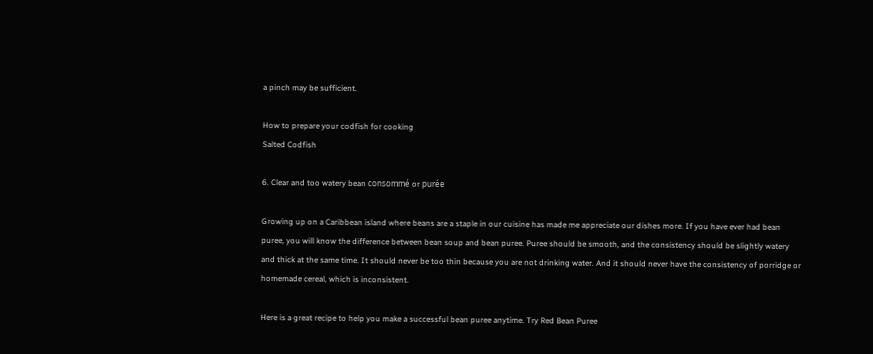a pinch may be sufficient.

How to prepare your codfish for cooking
Salted Codfish

6. Clear and too watery bean consommé or purée

Growing up on a Caribbean island where beans are a staple in our cuisine has made me appreciate our dishes more. If you have ever had bean puree, you will know the difference between bean soup and bean puree. Puree should be smooth, and the consistency should be slightly watery and thick at the same time. It should never be too thin because you are not drinking water. And it should never have the consistency of porridge or homemade cereal, which is inconsistent.

Here is a great recipe to help you make a successful bean puree anytime. Try Red Bean Puree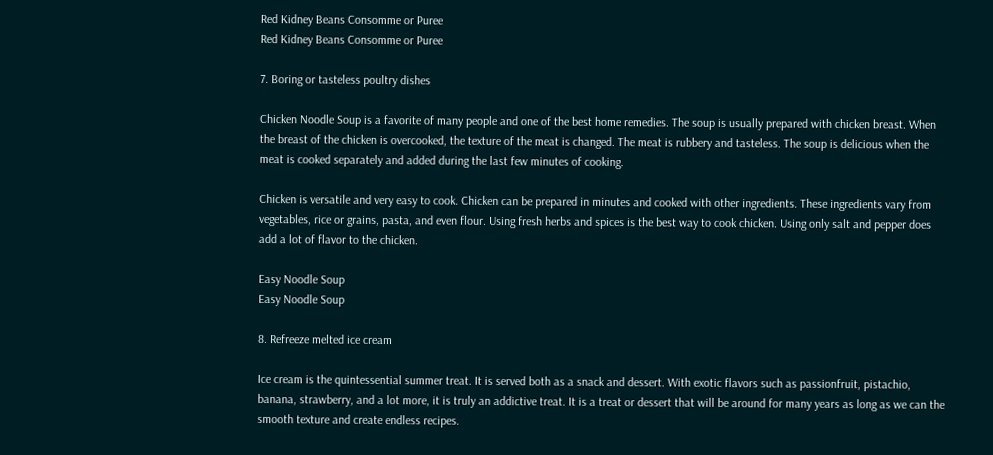Red Kidney Beans Consomme or Puree
Red Kidney Beans Consomme or Puree

7. Boring or tasteless poultry dishes

Chicken Noodle Soup is a favorite of many people and one of the best home remedies. The soup is usually prepared with chicken breast. When the breast of the chicken is overcooked, the texture of the meat is changed. The meat is rubbery and tasteless. The soup is delicious when the meat is cooked separately and added during the last few minutes of cooking.

Chicken is versatile and very easy to cook. Chicken can be prepared in minutes and cooked with other ingredients. These ingredients vary from vegetables, rice or grains, pasta, and even flour. Using fresh herbs and spices is the best way to cook chicken. Using only salt and pepper does add a lot of flavor to the chicken.

Easy Noodle Soup
Easy Noodle Soup

8. Refreeze melted ice cream

Ice cream is the quintessential summer treat. It is served both as a snack and dessert. With exotic flavors such as passionfruit, pistachio, banana, strawberry, and a lot more, it is truly an addictive treat. It is a treat or dessert that will be around for many years as long as we can the smooth texture and create endless recipes.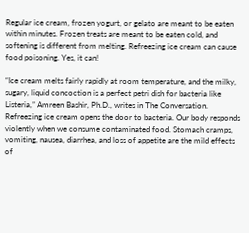Regular ice cream, frozen yogurt, or gelato are meant to be eaten within minutes. Frozen treats are meant to be eaten cold, and softening is different from melting. Refreezing ice cream can cause food poisoning. Yes, it can!

“Ice cream melts fairly rapidly at room temperature, and the milky, sugary, liquid concoction is a perfect petri dish for bacteria like Listeria,” Amreen Bashir, Ph.D., writes in The Conversation. Refreezing ice cream opens the door to bacteria. Our body responds violently when we consume contaminated food. Stomach cramps, vomiting, nausea, diarrhea, and loss of appetite are the mild effects of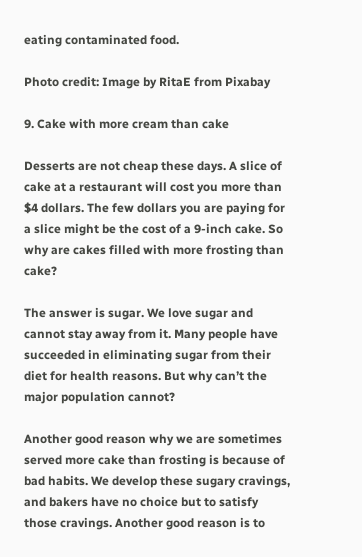eating contaminated food.

Photo credit: Image by RitaE from Pixabay

9. Cake with more cream than cake

Desserts are not cheap these days. A slice of cake at a restaurant will cost you more than $4 dollars. The few dollars you are paying for a slice might be the cost of a 9-inch cake. So why are cakes filled with more frosting than cake?

The answer is sugar. We love sugar and cannot stay away from it. Many people have succeeded in eliminating sugar from their diet for health reasons. But why can’t the major population cannot?

Another good reason why we are sometimes served more cake than frosting is because of bad habits. We develop these sugary cravings, and bakers have no choice but to satisfy those cravings. Another good reason is to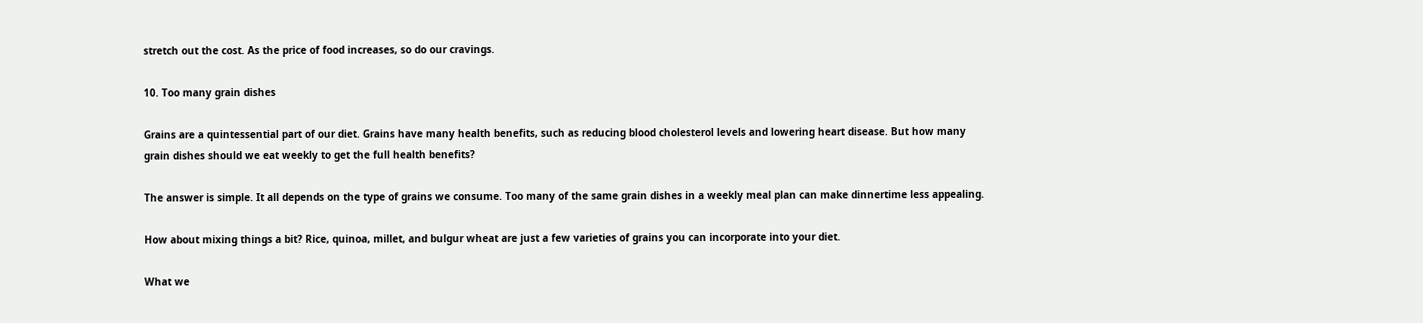stretch out the cost. As the price of food increases, so do our cravings.

10. Too many grain dishes

Grains are a quintessential part of our diet. Grains have many health benefits, such as reducing blood cholesterol levels and lowering heart disease. But how many grain dishes should we eat weekly to get the full health benefits?

The answer is simple. It all depends on the type of grains we consume. Too many of the same grain dishes in a weekly meal plan can make dinnertime less appealing.

How about mixing things a bit? Rice, quinoa, millet, and bulgur wheat are just a few varieties of grains you can incorporate into your diet.

What we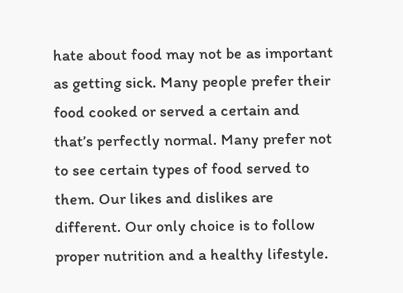hate about food may not be as important as getting sick. Many people prefer their food cooked or served a certain and that’s perfectly normal. Many prefer not to see certain types of food served to them. Our likes and dislikes are different. Our only choice is to follow proper nutrition and a healthy lifestyle.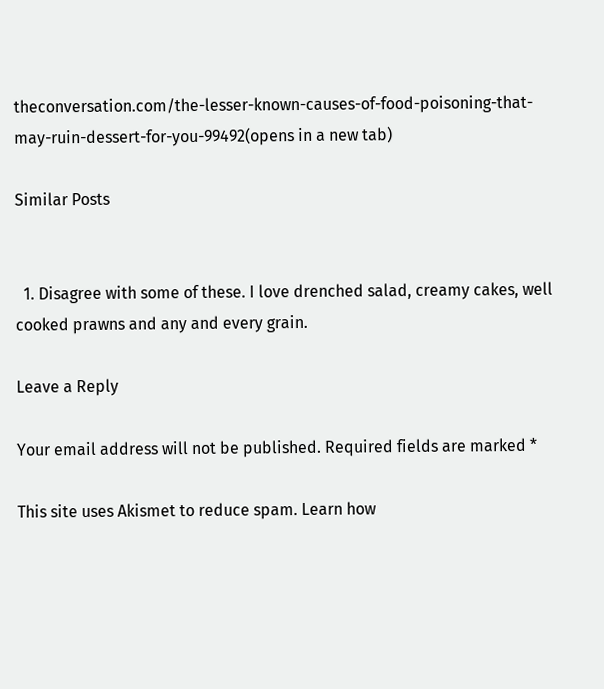theconversation.com/the-lesser-known-causes-of-food-poisoning-that-may-ruin-dessert-for-you-99492(opens in a new tab)

Similar Posts


  1. Disagree with some of these. I love drenched salad, creamy cakes, well cooked prawns and any and every grain.

Leave a Reply

Your email address will not be published. Required fields are marked *

This site uses Akismet to reduce spam. Learn how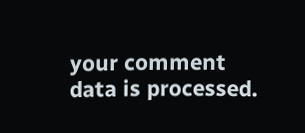your comment data is processed.